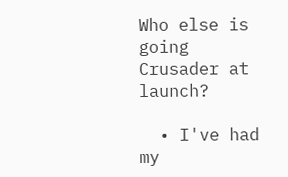Who else is going Crusader at launch?

  • I've had my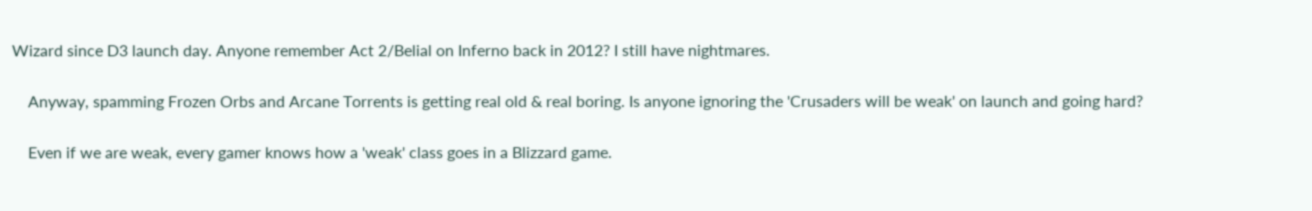Wizard since D3 launch day. Anyone remember Act 2/Belial on Inferno back in 2012? I still have nightmares.

    Anyway, spamming Frozen Orbs and Arcane Torrents is getting real old & real boring. Is anyone ignoring the 'Crusaders will be weak' on launch and going hard?

    Even if we are weak, every gamer knows how a 'weak' class goes in a Blizzard game.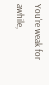You're weak for awhile,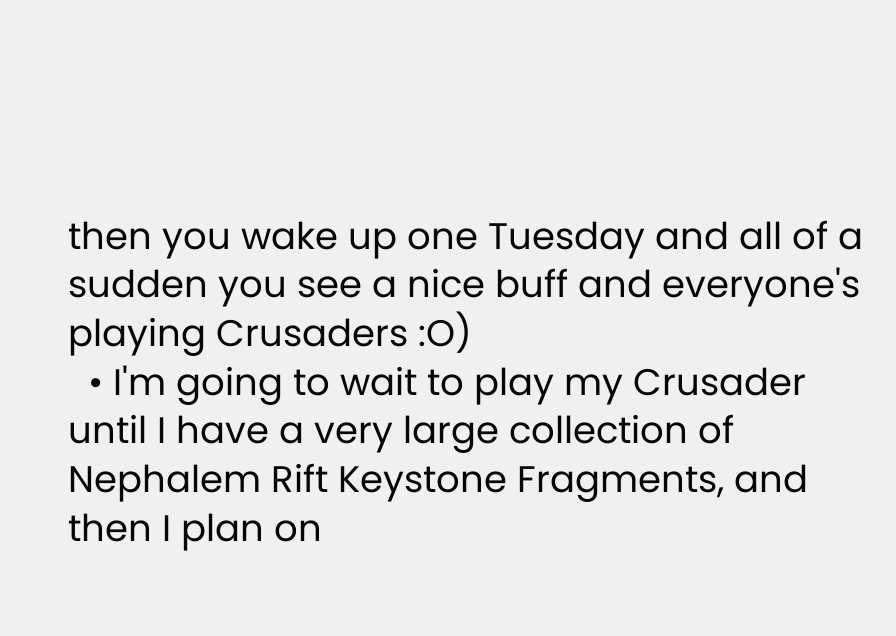then you wake up one Tuesday and all of a sudden you see a nice buff and everyone's playing Crusaders :O)
  • I'm going to wait to play my Crusader until I have a very large collection of Nephalem Rift Keystone Fragments, and then I plan on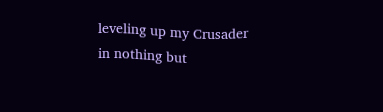leveling up my Crusader in nothing but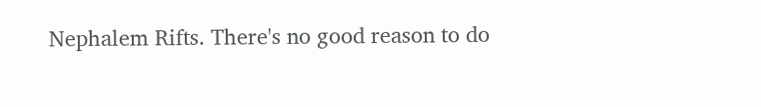Nephalem Rifts. There's no good reason to do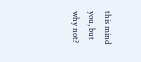this mind you, but why not?